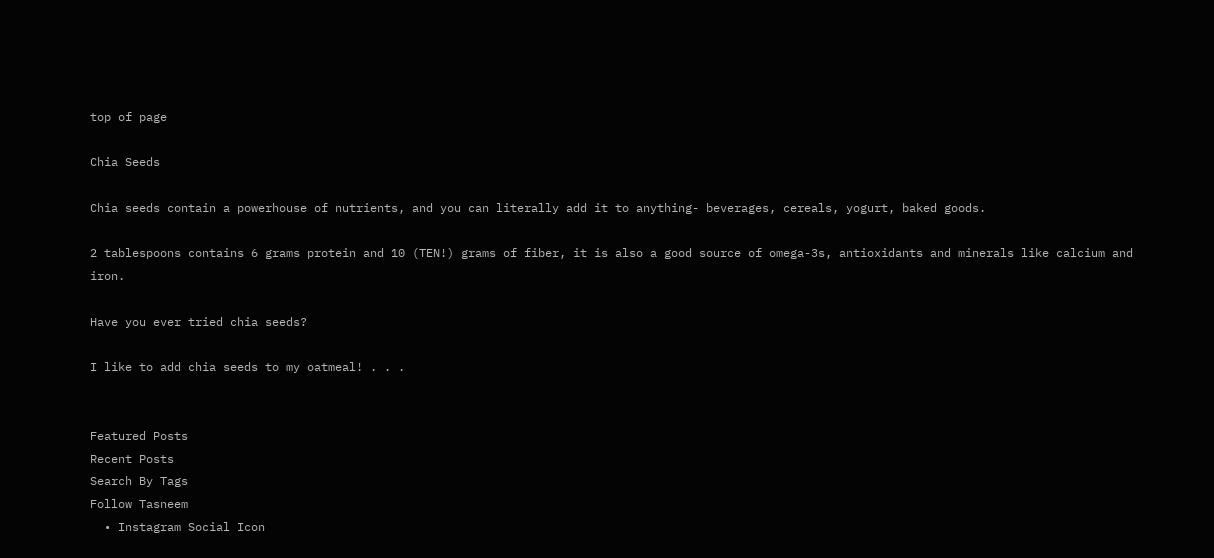top of page

Chia Seeds

Chia seeds contain a powerhouse of nutrients, and you can literally add it to anything- beverages, cereals, yogurt, baked goods.

2 tablespoons contains 6 grams protein and 10 (TEN!) grams of fiber, it is also a good source of omega-3s, antioxidants and minerals like calcium and iron.

Have you ever tried chia seeds?

I like to add chia seeds to my oatmeal! . . .


Featured Posts
Recent Posts
Search By Tags
Follow Tasneem
  • Instagram Social Icon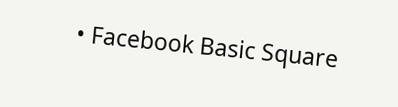• Facebook Basic Square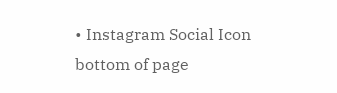• Instagram Social Icon
bottom of page